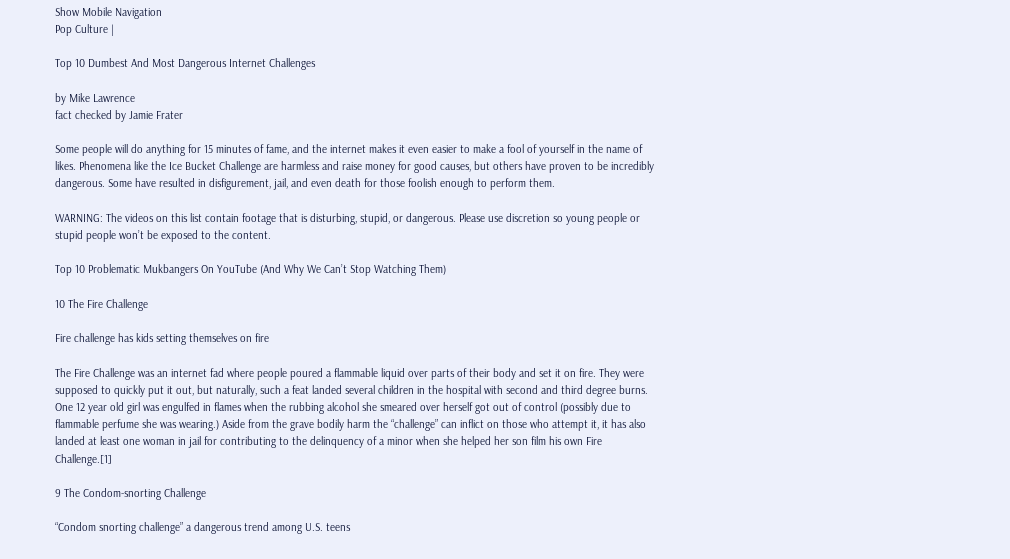Show Mobile Navigation
Pop Culture |

Top 10 Dumbest And Most Dangerous Internet Challenges

by Mike Lawrence
fact checked by Jamie Frater

Some people will do anything for 15 minutes of fame, and the internet makes it even easier to make a fool of yourself in the name of likes. Phenomena like the Ice Bucket Challenge are harmless and raise money for good causes, but others have proven to be incredibly dangerous. Some have resulted in disfigurement, jail, and even death for those foolish enough to perform them.

WARNING: The videos on this list contain footage that is disturbing, stupid, or dangerous. Please use discretion so young people or stupid people won’t be exposed to the content.

Top 10 Problematic Mukbangers On YouTube (And Why We Can’t Stop Watching Them)

10 The Fire Challenge

Fire challenge has kids setting themselves on fire

The Fire Challenge was an internet fad where people poured a flammable liquid over parts of their body and set it on fire. They were supposed to quickly put it out, but naturally, such a feat landed several children in the hospital with second and third degree burns. One 12 year old girl was engulfed in flames when the rubbing alcohol she smeared over herself got out of control (possibly due to flammable perfume she was wearing.) Aside from the grave bodily harm the “challenge” can inflict on those who attempt it, it has also landed at least one woman in jail for contributing to the delinquency of a minor when she helped her son film his own Fire Challenge.[1]

9 The Condom-snorting Challenge

“Condom snorting challenge” a dangerous trend among U.S. teens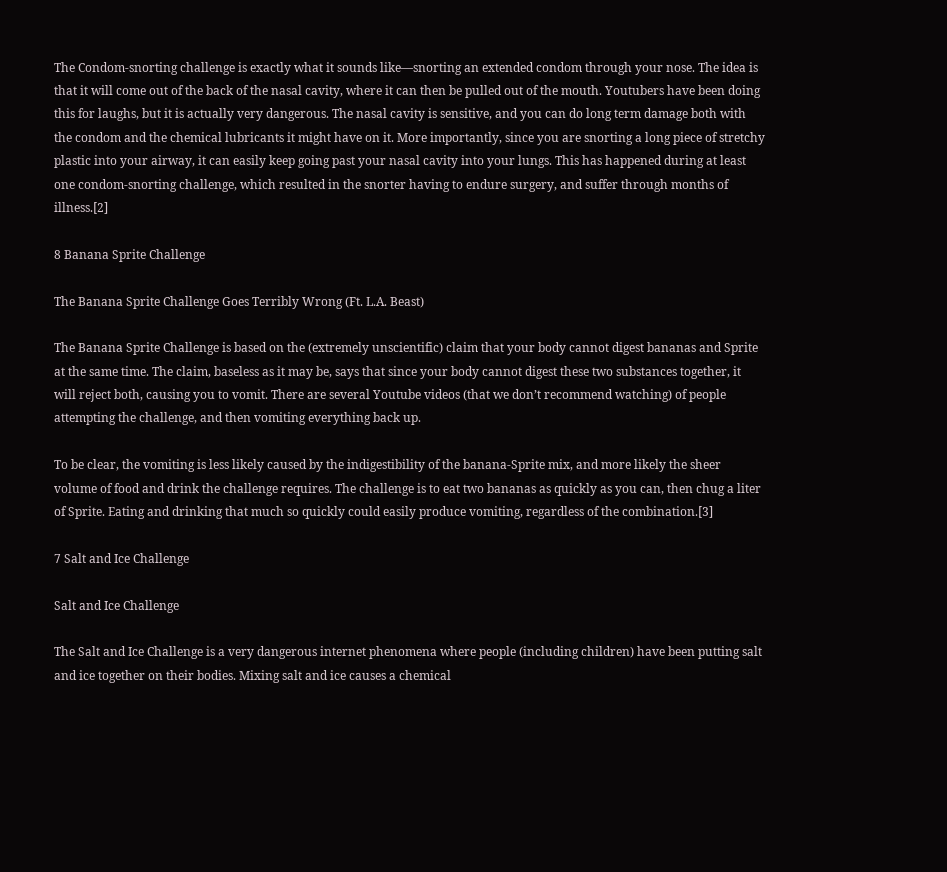The Condom-snorting challenge is exactly what it sounds like—snorting an extended condom through your nose. The idea is that it will come out of the back of the nasal cavity, where it can then be pulled out of the mouth. Youtubers have been doing this for laughs, but it is actually very dangerous. The nasal cavity is sensitive, and you can do long term damage both with the condom and the chemical lubricants it might have on it. More importantly, since you are snorting a long piece of stretchy plastic into your airway, it can easily keep going past your nasal cavity into your lungs. This has happened during at least one condom-snorting challenge, which resulted in the snorter having to endure surgery, and suffer through months of illness.[2]

8 Banana Sprite Challenge

The Banana Sprite Challenge Goes Terribly Wrong (Ft. L.A. Beast)

The Banana Sprite Challenge is based on the (extremely unscientific) claim that your body cannot digest bananas and Sprite at the same time. The claim, baseless as it may be, says that since your body cannot digest these two substances together, it will reject both, causing you to vomit. There are several Youtube videos (that we don’t recommend watching) of people attempting the challenge, and then vomiting everything back up.

To be clear, the vomiting is less likely caused by the indigestibility of the banana-Sprite mix, and more likely the sheer volume of food and drink the challenge requires. The challenge is to eat two bananas as quickly as you can, then chug a liter of Sprite. Eating and drinking that much so quickly could easily produce vomiting, regardless of the combination.[3]

7 Salt and Ice Challenge

Salt and Ice Challenge

The Salt and Ice Challenge is a very dangerous internet phenomena where people (including children) have been putting salt and ice together on their bodies. Mixing salt and ice causes a chemical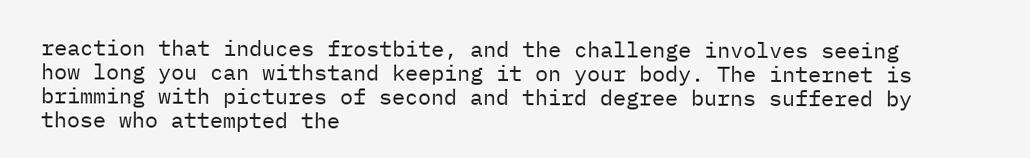reaction that induces frostbite, and the challenge involves seeing how long you can withstand keeping it on your body. The internet is brimming with pictures of second and third degree burns suffered by those who attempted the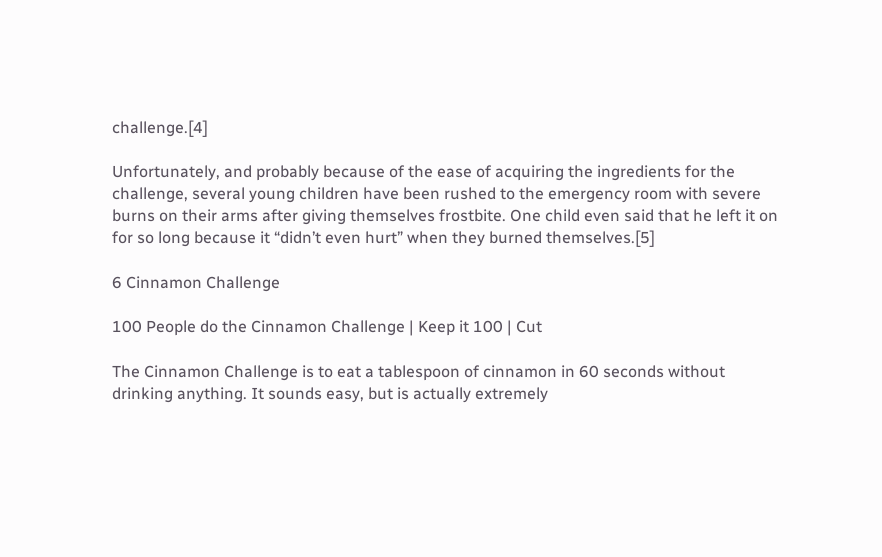challenge.[4]

Unfortunately, and probably because of the ease of acquiring the ingredients for the challenge, several young children have been rushed to the emergency room with severe burns on their arms after giving themselves frostbite. One child even said that he left it on for so long because it “didn’t even hurt” when they burned themselves.[5]

6 Cinnamon Challenge

100 People do the Cinnamon Challenge | Keep it 100 | Cut

The Cinnamon Challenge is to eat a tablespoon of cinnamon in 60 seconds without drinking anything. It sounds easy, but is actually extremely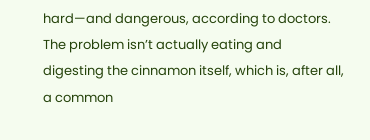hard—and dangerous, according to doctors. The problem isn’t actually eating and digesting the cinnamon itself, which is, after all, a common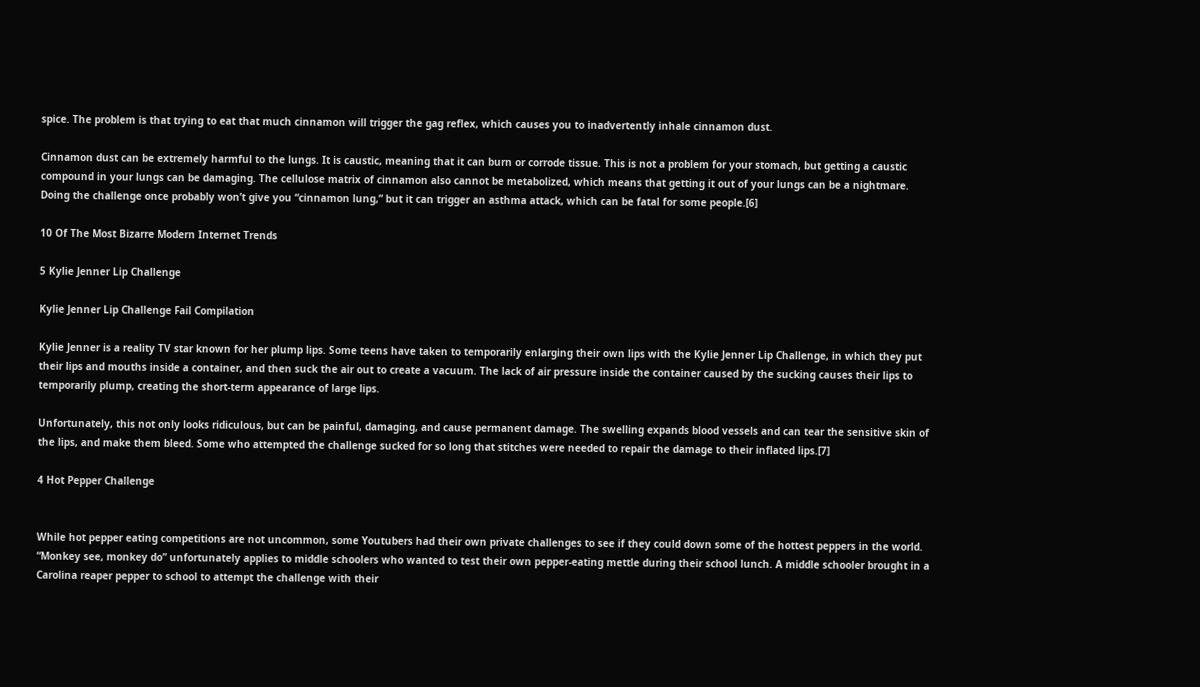spice. The problem is that trying to eat that much cinnamon will trigger the gag reflex, which causes you to inadvertently inhale cinnamon dust.

Cinnamon dust can be extremely harmful to the lungs. It is caustic, meaning that it can burn or corrode tissue. This is not a problem for your stomach, but getting a caustic compound in your lungs can be damaging. The cellulose matrix of cinnamon also cannot be metabolized, which means that getting it out of your lungs can be a nightmare. Doing the challenge once probably won’t give you “cinnamon lung,” but it can trigger an asthma attack, which can be fatal for some people.[6]

10 Of The Most Bizarre Modern Internet Trends

5 Kylie Jenner Lip Challenge

Kylie Jenner Lip Challenge Fail Compilation

Kylie Jenner is a reality TV star known for her plump lips. Some teens have taken to temporarily enlarging their own lips with the Kylie Jenner Lip Challenge, in which they put their lips and mouths inside a container, and then suck the air out to create a vacuum. The lack of air pressure inside the container caused by the sucking causes their lips to temporarily plump, creating the short-term appearance of large lips.

Unfortunately, this not only looks ridiculous, but can be painful, damaging, and cause permanent damage. The swelling expands blood vessels and can tear the sensitive skin of the lips, and make them bleed. Some who attempted the challenge sucked for so long that stitches were needed to repair the damage to their inflated lips.[7]

4 Hot Pepper Challenge


While hot pepper eating competitions are not uncommon, some Youtubers had their own private challenges to see if they could down some of the hottest peppers in the world. “Monkey see, monkey do” unfortunately applies to middle schoolers who wanted to test their own pepper-eating mettle during their school lunch. A middle schooler brought in a Carolina reaper pepper to school to attempt the challenge with their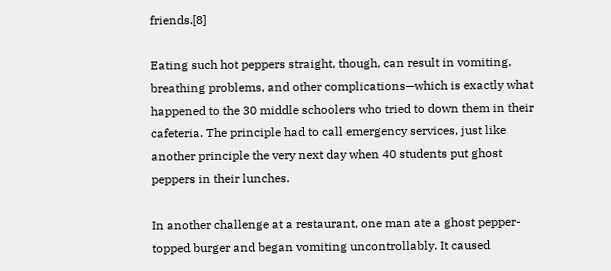friends.[8]

Eating such hot peppers straight, though, can result in vomiting, breathing problems, and other complications—which is exactly what happened to the 30 middle schoolers who tried to down them in their cafeteria. The principle had to call emergency services, just like another principle the very next day when 40 students put ghost peppers in their lunches.

In another challenge at a restaurant, one man ate a ghost pepper-topped burger and began vomiting uncontrollably. It caused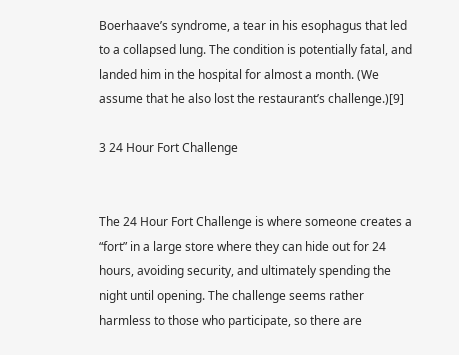Boerhaave’s syndrome, a tear in his esophagus that led to a collapsed lung. The condition is potentially fatal, and landed him in the hospital for almost a month. (We assume that he also lost the restaurant’s challenge.)[9]

3 24 Hour Fort Challenge


The 24 Hour Fort Challenge is where someone creates a “fort” in a large store where they can hide out for 24 hours, avoiding security, and ultimately spending the night until opening. The challenge seems rather harmless to those who participate, so there are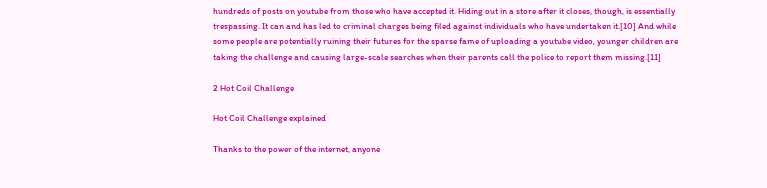hundreds of posts on youtube from those who have accepted it. Hiding out in a store after it closes, though, is essentially trespassing. It can and has led to criminal charges being filed against individuals who have undertaken it.[10] And while some people are potentially ruining their futures for the sparse fame of uploading a youtube video, younger children are taking the challenge and causing large-scale searches when their parents call the police to report them missing.[11]

2 Hot Coil Challenge

Hot Coil Challenge explained

Thanks to the power of the internet, anyone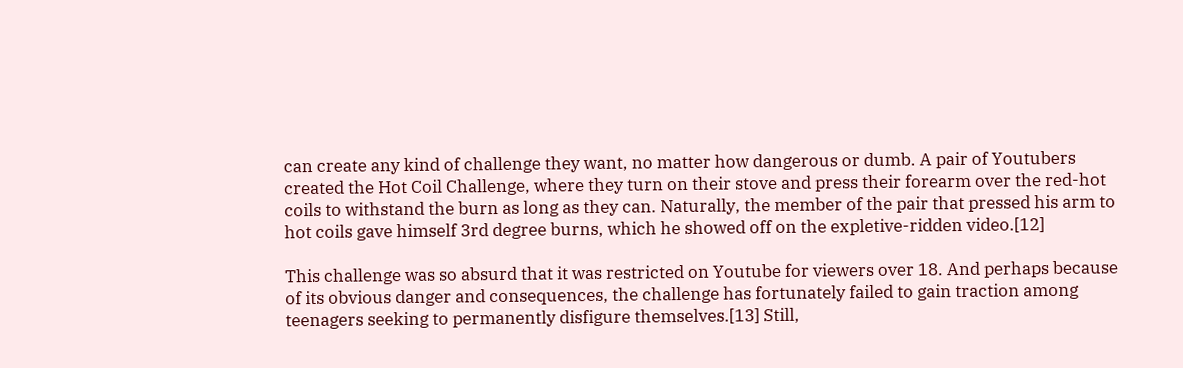can create any kind of challenge they want, no matter how dangerous or dumb. A pair of Youtubers created the Hot Coil Challenge, where they turn on their stove and press their forearm over the red-hot coils to withstand the burn as long as they can. Naturally, the member of the pair that pressed his arm to hot coils gave himself 3rd degree burns, which he showed off on the expletive-ridden video.[12]

This challenge was so absurd that it was restricted on Youtube for viewers over 18. And perhaps because of its obvious danger and consequences, the challenge has fortunately failed to gain traction among teenagers seeking to permanently disfigure themselves.[13] Still,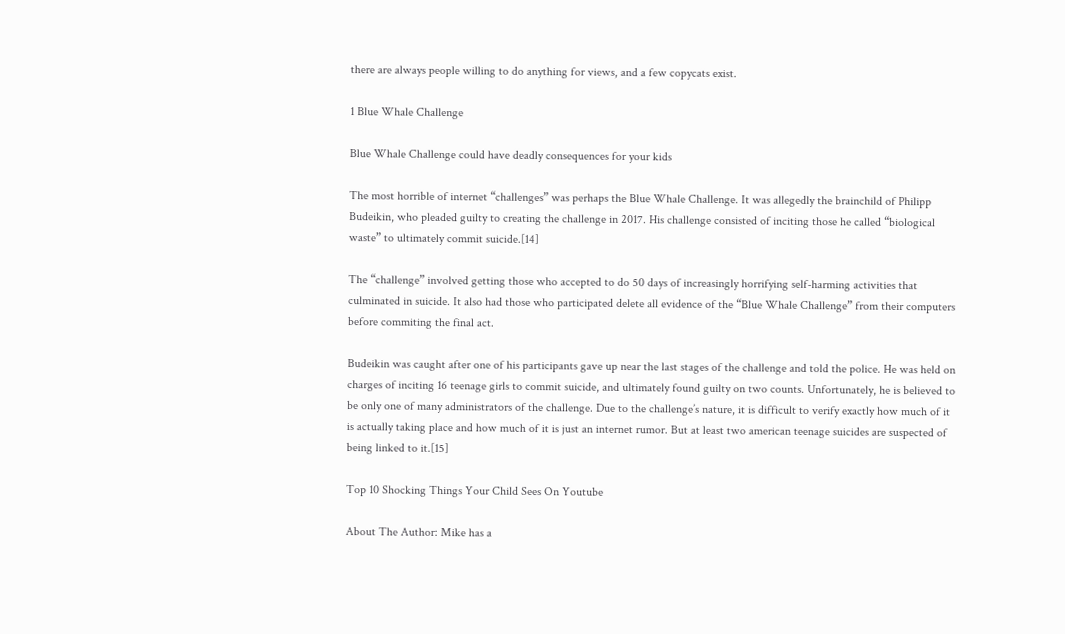there are always people willing to do anything for views, and a few copycats exist.

1 Blue Whale Challenge

Blue Whale Challenge could have deadly consequences for your kids

The most horrible of internet “challenges” was perhaps the Blue Whale Challenge. It was allegedly the brainchild of Philipp Budeikin, who pleaded guilty to creating the challenge in 2017. His challenge consisted of inciting those he called “biological waste” to ultimately commit suicide.[14]

The “challenge” involved getting those who accepted to do 50 days of increasingly horrifying self-harming activities that culminated in suicide. It also had those who participated delete all evidence of the “Blue Whale Challenge” from their computers before commiting the final act.

Budeikin was caught after one of his participants gave up near the last stages of the challenge and told the police. He was held on charges of inciting 16 teenage girls to commit suicide, and ultimately found guilty on two counts. Unfortunately, he is believed to be only one of many administrators of the challenge. Due to the challenge’s nature, it is difficult to verify exactly how much of it is actually taking place and how much of it is just an internet rumor. But at least two american teenage suicides are suspected of being linked to it.[15]

Top 10 Shocking Things Your Child Sees On Youtube

About The Author: Mike has a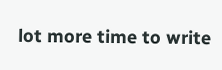lot more time to write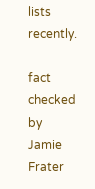lists recently.

fact checked by Jamie Frater